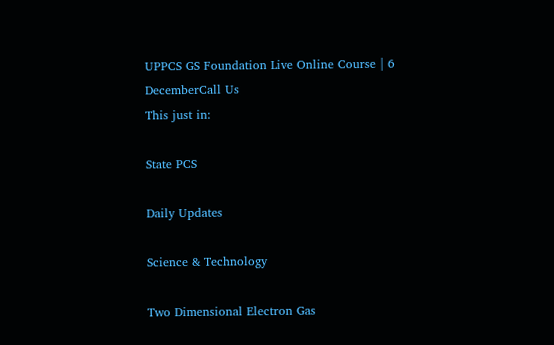UPPCS GS Foundation Live Online Course | 6 DecemberCall Us
This just in:

State PCS

Daily Updates

Science & Technology

Two Dimensional Electron Gas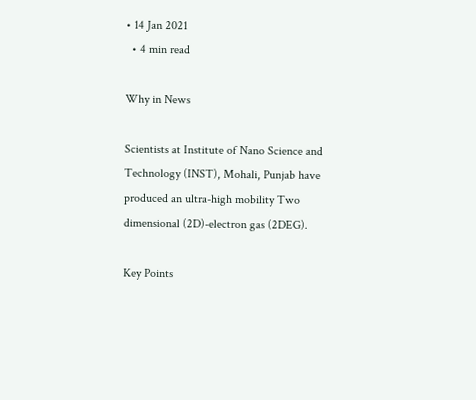• 14 Jan 2021
  • 4 min read

Why in News

Scientists at Institute of Nano Science and Technology (INST), Mohali, Punjab have produced an ultra-high mobility Two dimensional (2D)-electron gas (2DEG).

Key Points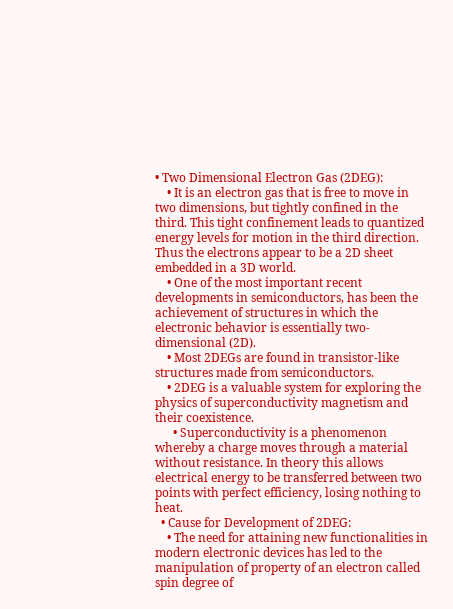• Two Dimensional Electron Gas (2DEG):
    • It is an electron gas that is free to move in two dimensions, but tightly confined in the third. This tight confinement leads to quantized energy levels for motion in the third direction. Thus the electrons appear to be a 2D sheet embedded in a 3D world.
    • One of the most important recent developments in semiconductors, has been the achievement of structures in which the electronic behavior is essentially two-dimensional (2D).
    • Most 2DEGs are found in transistor-like structures made from semiconductors.
    • 2DEG is a valuable system for exploring the physics of superconductivity magnetism and their coexistence.
      • Superconductivity is a phenomenon whereby a charge moves through a material without resistance. In theory this allows electrical energy to be transferred between two points with perfect efficiency, losing nothing to heat.
  • Cause for Development of 2DEG:
    • The need for attaining new functionalities in modern electronic devices has led to the manipulation of property of an electron called spin degree of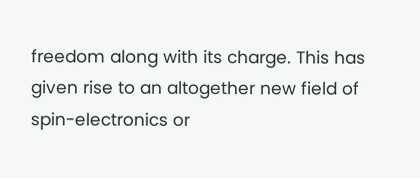freedom along with its charge. This has given rise to an altogether new field of spin-electronics or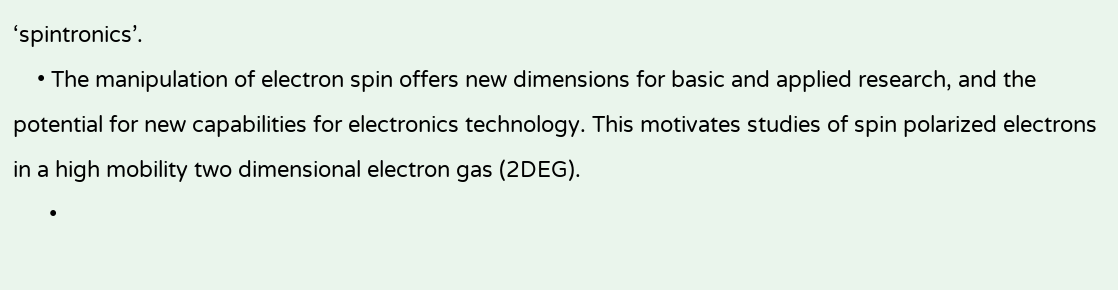‘spintronics’.
    • The manipulation of electron spin offers new dimensions for basic and applied research, and the potential for new capabilities for electronics technology. This motivates studies of spin polarized electrons in a high mobility two dimensional electron gas (2DEG).
      •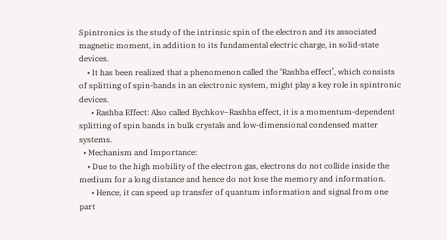Spintronics is the study of the intrinsic spin of the electron and its associated magnetic moment, in addition to its fundamental electric charge, in solid-state devices.
    • It has been realized that a phenomenon called the ‘Rashba effect’, which consists of splitting of spin-bands in an electronic system, might play a key role in spintronic devices.
      • Rashba Effect: Also called Bychkov–Rashba effect, it is a momentum-dependent splitting of spin bands in bulk crystals and low-dimensional condensed matter systems.
  • Mechanism and Importance:
    • Due to the high mobility of the electron gas, electrons do not collide inside the medium for a long distance and hence do not lose the memory and information.
      • Hence, it can speed up transfer of quantum information and signal from one part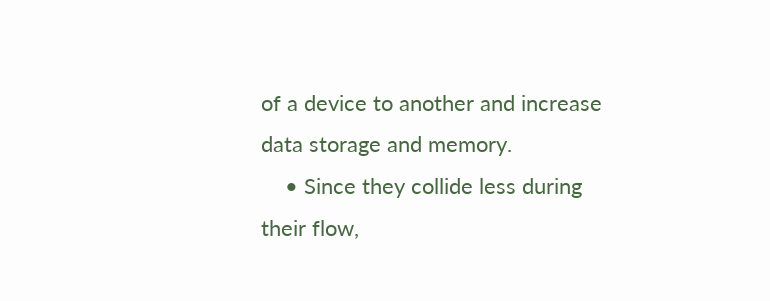of a device to another and increase data storage and memory.
    • Since they collide less during their flow,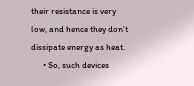their resistance is very low, and hence they don’t dissipate energy as heat.
      • So, such devices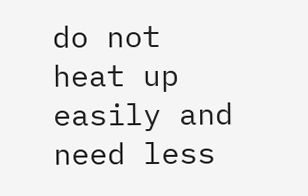do not heat up easily and need less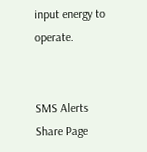input energy to operate.


SMS Alerts
Share Page